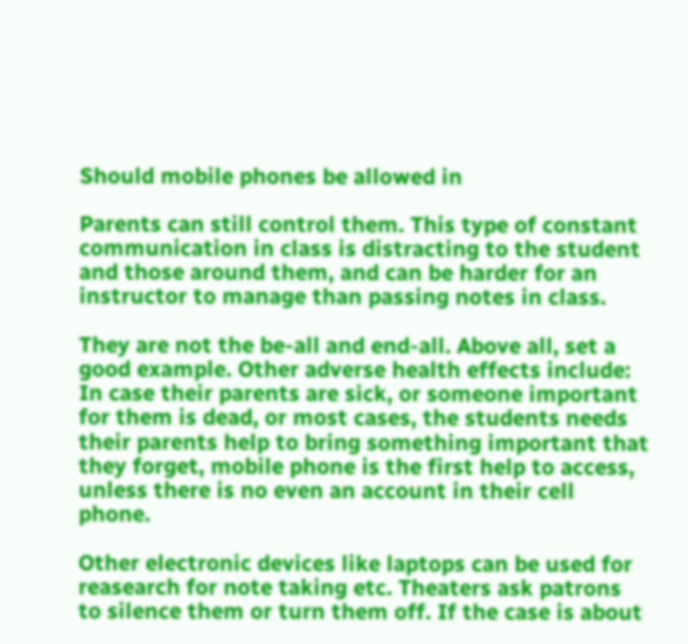Should mobile phones be allowed in

Parents can still control them. This type of constant communication in class is distracting to the student and those around them, and can be harder for an instructor to manage than passing notes in class.

They are not the be-all and end-all. Above all, set a good example. Other adverse health effects include: In case their parents are sick, or someone important for them is dead, or most cases, the students needs their parents help to bring something important that they forget, mobile phone is the first help to access, unless there is no even an account in their cell phone.

Other electronic devices like laptops can be used for reasearch for note taking etc. Theaters ask patrons to silence them or turn them off. If the case is about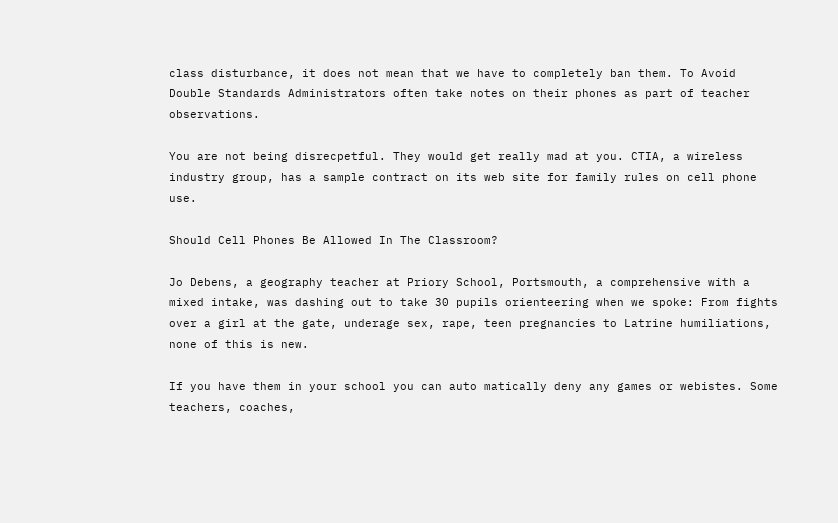class disturbance, it does not mean that we have to completely ban them. To Avoid Double Standards Administrators often take notes on their phones as part of teacher observations.

You are not being disrecpetful. They would get really mad at you. CTIA, a wireless industry group, has a sample contract on its web site for family rules on cell phone use.

Should Cell Phones Be Allowed In The Classroom?

Jo Debens, a geography teacher at Priory School, Portsmouth, a comprehensive with a mixed intake, was dashing out to take 30 pupils orienteering when we spoke: From fights over a girl at the gate, underage sex, rape, teen pregnancies to Latrine humiliations, none of this is new.

If you have them in your school you can auto matically deny any games or webistes. Some teachers, coaches,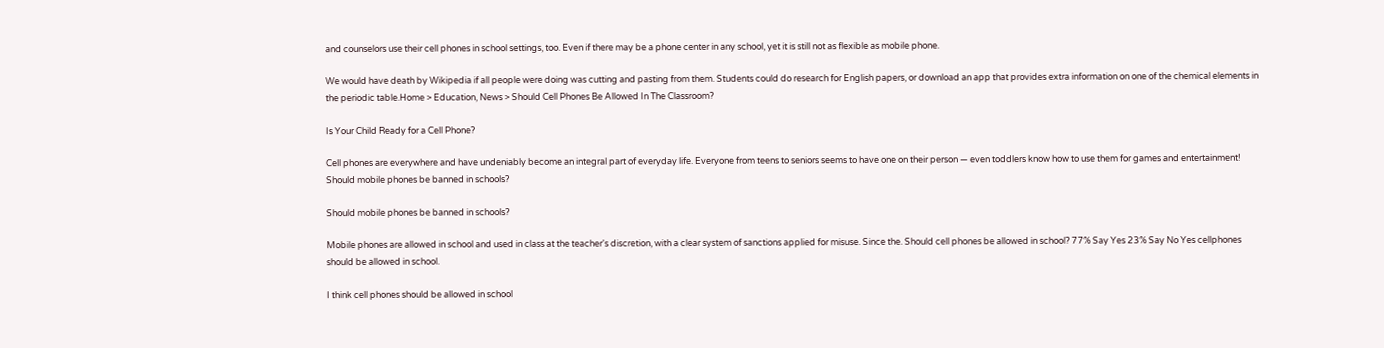and counselors use their cell phones in school settings, too. Even if there may be a phone center in any school, yet it is still not as flexible as mobile phone.

We would have death by Wikipedia if all people were doing was cutting and pasting from them. Students could do research for English papers, or download an app that provides extra information on one of the chemical elements in the periodic table.Home > Education, News > Should Cell Phones Be Allowed In The Classroom?

Is Your Child Ready for a Cell Phone?

Cell phones are everywhere and have undeniably become an integral part of everyday life. Everyone from teens to seniors seems to have one on their person — even toddlers know how to use them for games and entertainment! Should mobile phones be banned in schools?

Should mobile phones be banned in schools?

Mobile phones are allowed in school and used in class at the teacher's discretion, with a clear system of sanctions applied for misuse. Since the. Should cell phones be allowed in school? 77% Say Yes 23% Say No Yes cellphones should be allowed in school.

I think cell phones should be allowed in school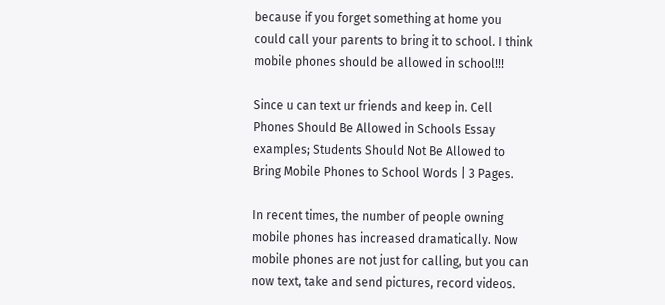because if you forget something at home you could call your parents to bring it to school. I think mobile phones should be allowed in school!!!

Since u can text ur friends and keep in. Cell Phones Should Be Allowed in Schools Essay examples; Students Should Not Be Allowed to Bring Mobile Phones to School Words | 3 Pages.

In recent times, the number of people owning mobile phones has increased dramatically. Now mobile phones are not just for calling, but you can now text, take and send pictures, record videos.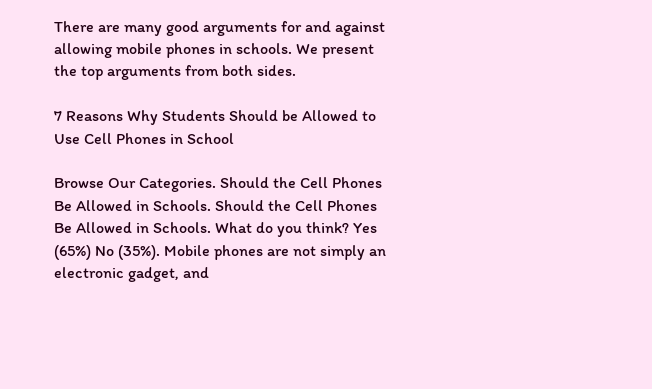There are many good arguments for and against allowing mobile phones in schools. We present the top arguments from both sides.

7 Reasons Why Students Should be Allowed to Use Cell Phones in School

Browse Our Categories. Should the Cell Phones Be Allowed in Schools. Should the Cell Phones Be Allowed in Schools. What do you think? Yes (65%) No (35%). Mobile phones are not simply an electronic gadget, and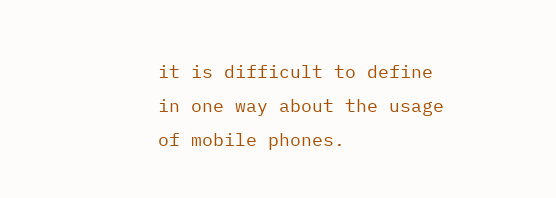it is difficult to define in one way about the usage of mobile phones.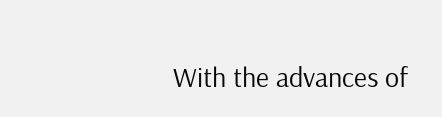With the advances of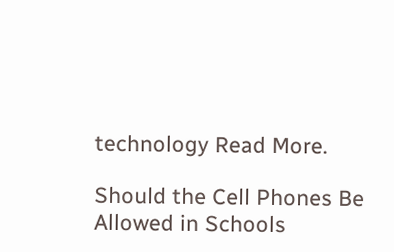technology Read More.

Should the Cell Phones Be Allowed in Schools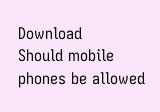Download
Should mobile phones be allowed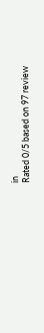in
Rated 0/5 based on 97 review